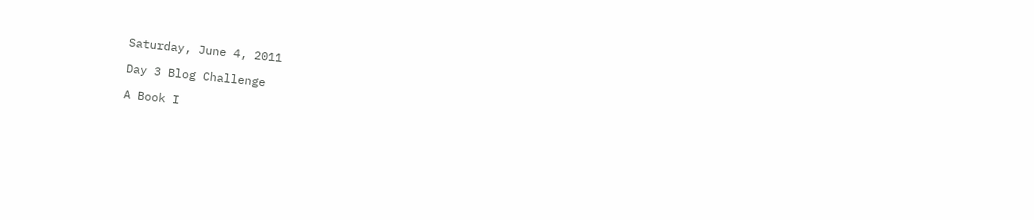Saturday, June 4, 2011

Day 3 Blog Challenge

A Book I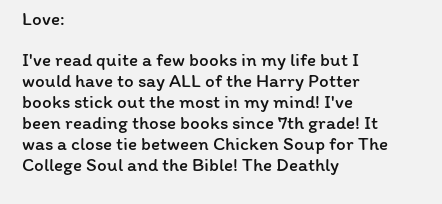Love:

I've read quite a few books in my life but I would have to say ALL of the Harry Potter books stick out the most in my mind! I've been reading those books since 7th grade! It was a close tie between Chicken Soup for The College Soul and the Bible! The Deathly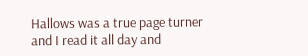Hallows was a true page turner and I read it all day and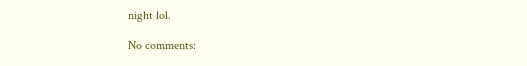night lol.

No comments: